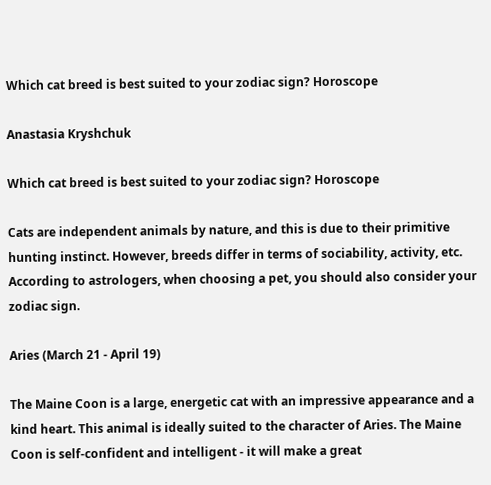Which cat breed is best suited to your zodiac sign? Horoscope

Anastasia Kryshchuk

Which cat breed is best suited to your zodiac sign? Horoscope

Cats are independent animals by nature, and this is due to their primitive hunting instinct. However, breeds differ in terms of sociability, activity, etc. According to astrologers, when choosing a pet, you should also consider your zodiac sign.

Aries (March 21 - April 19)

The Maine Coon is a large, energetic cat with an impressive appearance and a kind heart. This animal is ideally suited to the character of Aries. The Maine Coon is self-confident and intelligent - it will make a great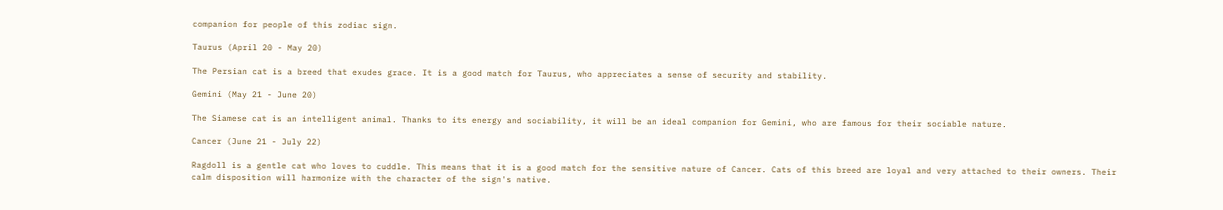companion for people of this zodiac sign.

Taurus (April 20 - May 20)

The Persian cat is a breed that exudes grace. It is a good match for Taurus, who appreciates a sense of security and stability.

Gemini (May 21 - June 20)

The Siamese cat is an intelligent animal. Thanks to its energy and sociability, it will be an ideal companion for Gemini, who are famous for their sociable nature.

Cancer (June 21 - July 22)

Ragdoll is a gentle cat who loves to cuddle. This means that it is a good match for the sensitive nature of Cancer. Cats of this breed are loyal and very attached to their owners. Their calm disposition will harmonize with the character of the sign's native.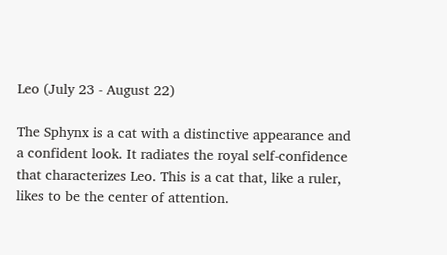Leo (July 23 - August 22)

The Sphynx is a cat with a distinctive appearance and a confident look. It radiates the royal self-confidence that characterizes Leo. This is a cat that, like a ruler, likes to be the center of attention.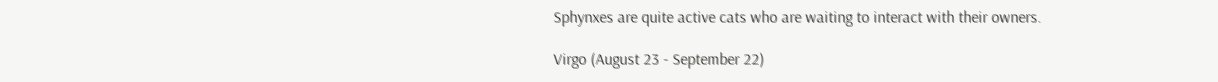Sphynxes are quite active cats who are waiting to interact with their owners.

Virgo (August 23 - September 22)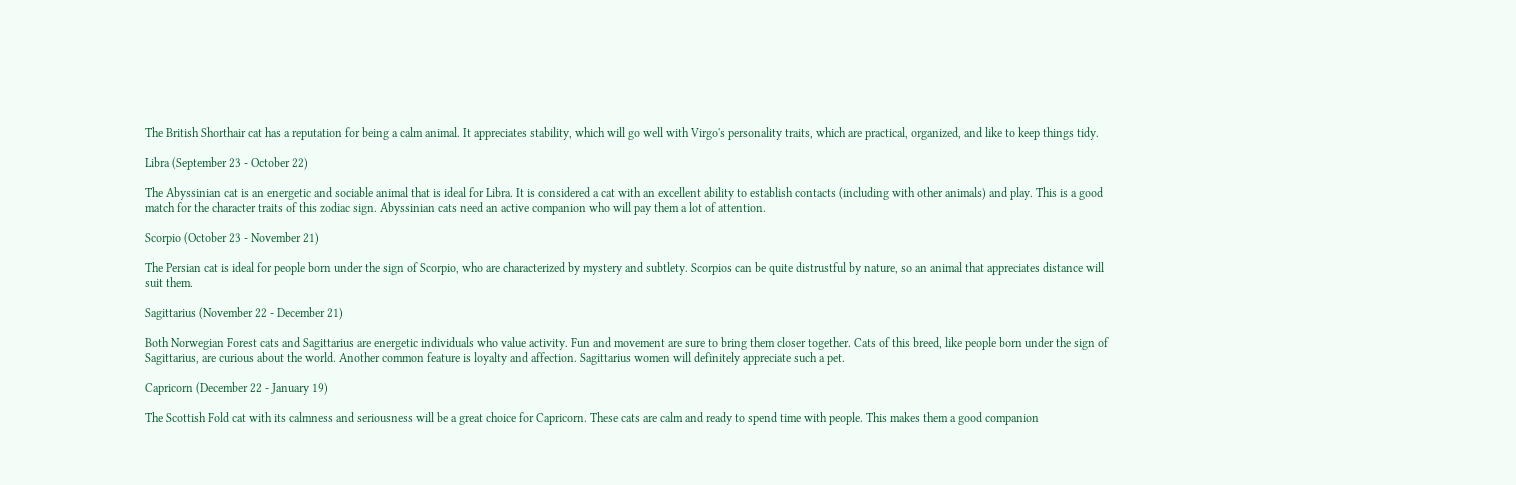The British Shorthair cat has a reputation for being a calm animal. It appreciates stability, which will go well with Virgo's personality traits, which are practical, organized, and like to keep things tidy.

Libra (September 23 - October 22)

The Abyssinian cat is an energetic and sociable animal that is ideal for Libra. It is considered a cat with an excellent ability to establish contacts (including with other animals) and play. This is a good match for the character traits of this zodiac sign. Abyssinian cats need an active companion who will pay them a lot of attention.

Scorpio (October 23 - November 21)

The Persian cat is ideal for people born under the sign of Scorpio, who are characterized by mystery and subtlety. Scorpios can be quite distrustful by nature, so an animal that appreciates distance will suit them.

Sagittarius (November 22 - December 21)

Both Norwegian Forest cats and Sagittarius are energetic individuals who value activity. Fun and movement are sure to bring them closer together. Cats of this breed, like people born under the sign of Sagittarius, are curious about the world. Another common feature is loyalty and affection. Sagittarius women will definitely appreciate such a pet.

Capricorn (December 22 - January 19)

The Scottish Fold cat with its calmness and seriousness will be a great choice for Capricorn. These cats are calm and ready to spend time with people. This makes them a good companion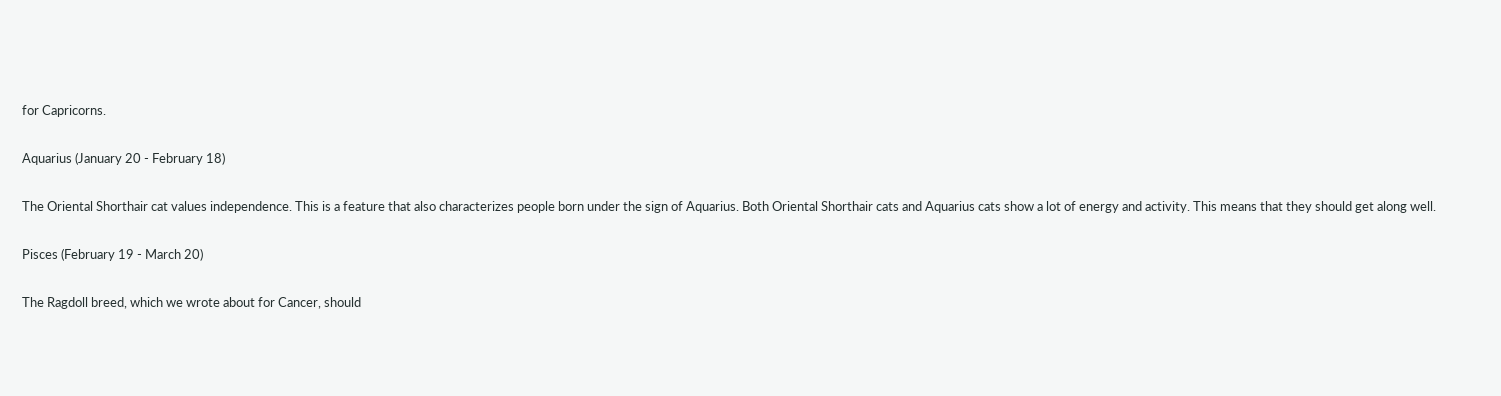for Capricorns.

Aquarius (January 20 - February 18)

The Oriental Shorthair cat values independence. This is a feature that also characterizes people born under the sign of Aquarius. Both Oriental Shorthair cats and Aquarius cats show a lot of energy and activity. This means that they should get along well.

Pisces (February 19 - March 20)

The Ragdoll breed, which we wrote about for Cancer, should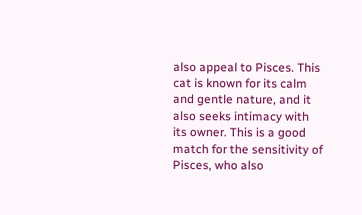also appeal to Pisces. This cat is known for its calm and gentle nature, and it also seeks intimacy with its owner. This is a good match for the sensitivity of Pisces, who also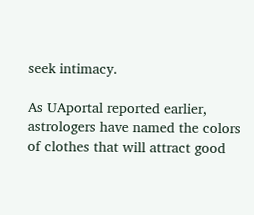seek intimacy.

As UAportal reported earlier, astrologers have named the colors of clothes that will attract good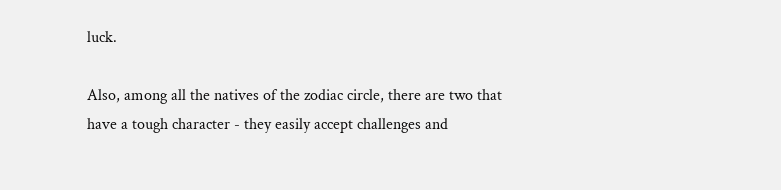luck.

Also, among all the natives of the zodiac circle, there are two that have a tough character - they easily accept challenges and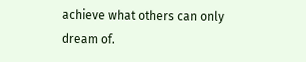achieve what others can only dream of.